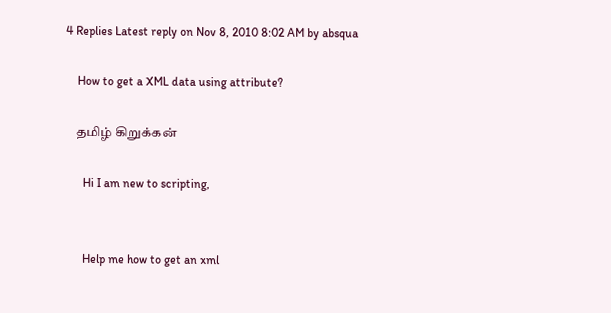4 Replies Latest reply on Nov 8, 2010 8:02 AM by absqua

    How to get a XML data using attribute?

    தமிழ் கிறுக்கன்

      Hi I am new to scripting,


      Help me how to get an xml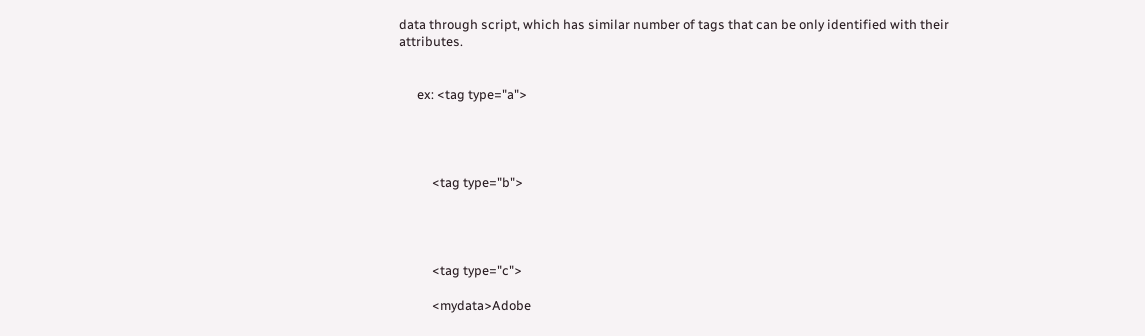data through script, which has similar number of tags that can be only identified with their attributes.


      ex: <tag type="a">




           <tag type="b">




           <tag type="c">

           <mydata>Adobe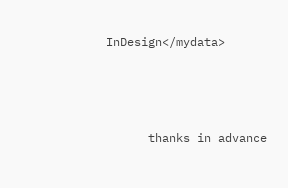InDesign</mydata>



      thanks in advance